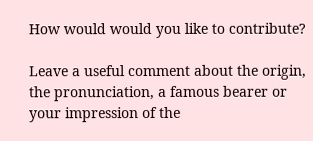How would would you like to contribute?

Leave a useful comment about the origin, the pronunciation, a famous bearer or your impression of the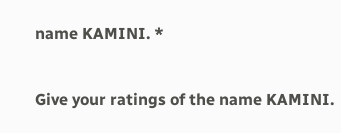name KAMINI. *

Give your ratings of the name KAMINI.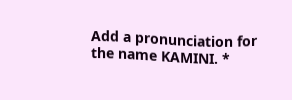Add a pronunciation for the name KAMINI. *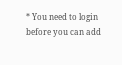* You need to login before you can add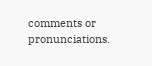comments or pronunciations.